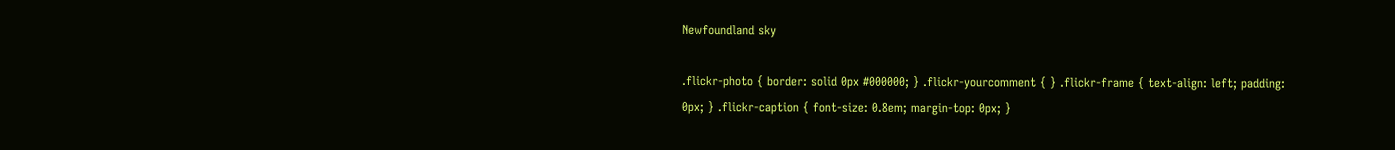Newfoundland sky

.flickr-photo { border: solid 0px #000000; } .flickr-yourcomment { } .flickr-frame { text-align: left; padding: 0px; } .flickr-caption { font-size: 0.8em; margin-top: 0px; }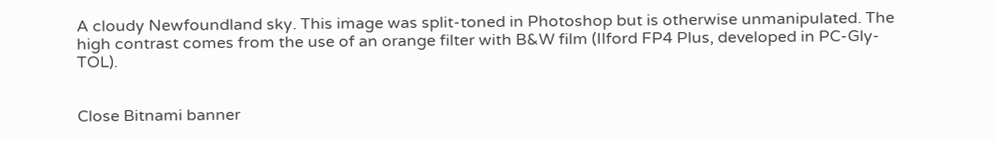A cloudy Newfoundland sky. This image was split-toned in Photoshop but is otherwise unmanipulated. The high contrast comes from the use of an orange filter with B&W film (Ilford FP4 Plus, developed in PC-Gly-TOL).


Close Bitnami banner